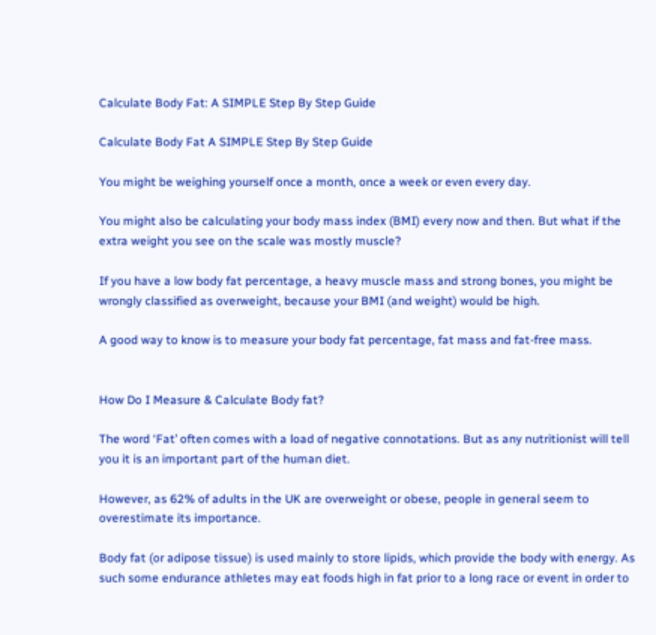Calculate Body Fat: A SIMPLE Step By Step Guide

Calculate Body Fat A SIMPLE Step By Step Guide

You might be weighing yourself once a month, once a week or even every day.

You might also be calculating your body mass index (BMI) every now and then. But what if the extra weight you see on the scale was mostly muscle?

If you have a low body fat percentage, a heavy muscle mass and strong bones, you might be wrongly classified as overweight, because your BMI (and weight) would be high.

A good way to know is to measure your body fat percentage, fat mass and fat-free mass.


How Do I Measure & Calculate Body fat?

The word ‘Fat’ often comes with a load of negative connotations. But as any nutritionist will tell you it is an important part of the human diet.

However, as 62% of adults in the UK are overweight or obese, people in general seem to overestimate its importance.

Body fat (or adipose tissue) is used mainly to store lipids, which provide the body with energy. As such some endurance athletes may eat foods high in fat prior to a long race or event in order to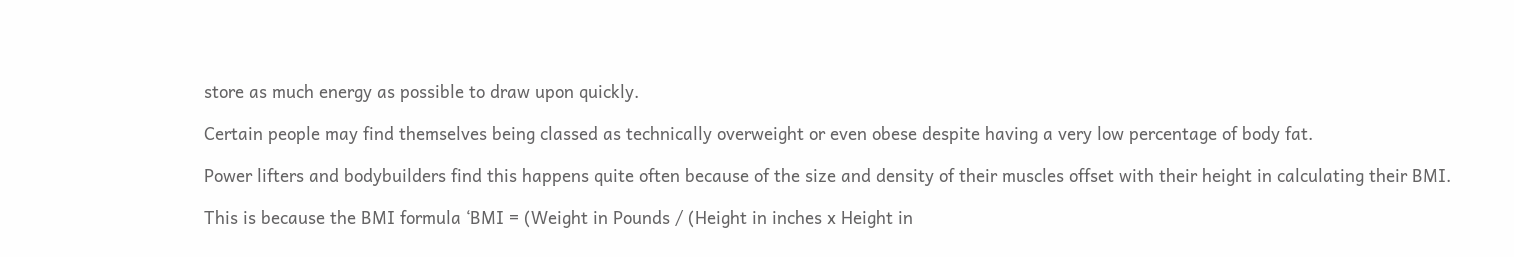store as much energy as possible to draw upon quickly.

Certain people may find themselves being classed as technically overweight or even obese despite having a very low percentage of body fat.

Power lifters and bodybuilders find this happens quite often because of the size and density of their muscles offset with their height in calculating their BMI.

This is because the BMI formula ‘BMI = (Weight in Pounds / (Height in inches x Height in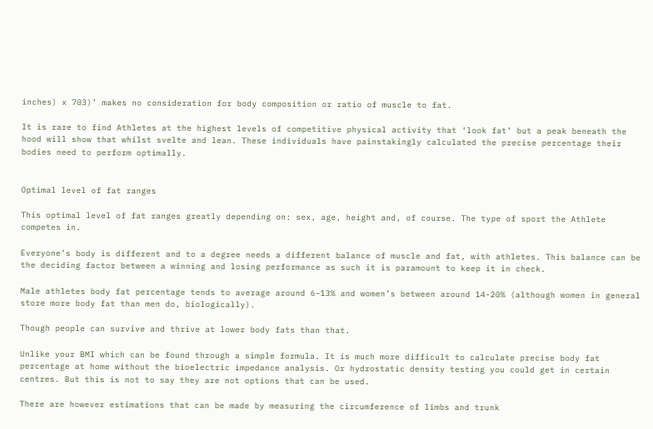inches) x 703)’ makes no consideration for body composition or ratio of muscle to fat.

It is rare to find Athletes at the highest levels of competitive physical activity that ‘look fat’ but a peak beneath the hood will show that whilst svelte and lean. These individuals have painstakingly calculated the precise percentage their bodies need to perform optimally.


Optimal level of fat ranges

This optimal level of fat ranges greatly depending on: sex, age, height and, of course. The type of sport the Athlete competes in.

Everyone’s body is different and to a degree needs a different balance of muscle and fat, with athletes. This balance can be the deciding factor between a winning and losing performance as such it is paramount to keep it in check.

Male athletes body fat percentage tends to average around 6-13% and women’s between around 14-20% (although women in general store more body fat than men do, biologically).

Though people can survive and thrive at lower body fats than that.

Unlike your BMI which can be found through a simple formula. It is much more difficult to calculate precise body fat percentage at home without the bioelectric impedance analysis. Or hydrostatic density testing you could get in certain centres. But this is not to say they are not options that can be used.

There are however estimations that can be made by measuring the circumference of limbs and trunk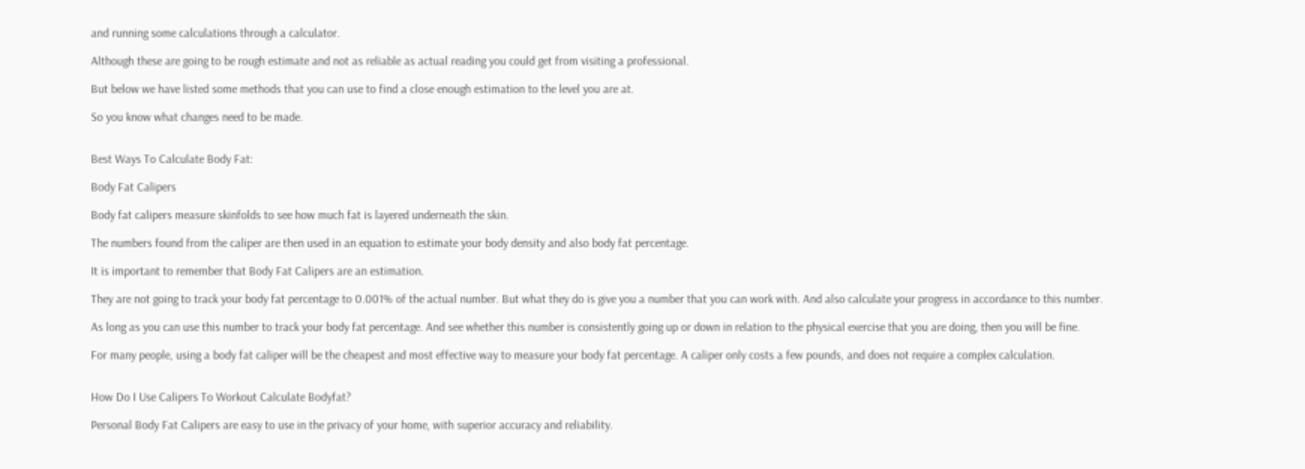and running some calculations through a calculator.

Although these are going to be rough estimate and not as reliable as actual reading you could get from visiting a professional.

But below we have listed some methods that you can use to find a close enough estimation to the level you are at.

So you know what changes need to be made.


Best Ways To Calculate Body Fat:

Body Fat Calipers

Body fat calipers measure skinfolds to see how much fat is layered underneath the skin.

The numbers found from the caliper are then used in an equation to estimate your body density and also body fat percentage.

It is important to remember that Body Fat Calipers are an estimation.

They are not going to track your body fat percentage to 0.001% of the actual number. But what they do is give you a number that you can work with. And also calculate your progress in accordance to this number.

As long as you can use this number to track your body fat percentage. And see whether this number is consistently going up or down in relation to the physical exercise that you are doing, then you will be fine.

For many people, using a body fat caliper will be the cheapest and most effective way to measure your body fat percentage. A caliper only costs a few pounds, and does not require a complex calculation.


How Do I Use Calipers To Workout Calculate Bodyfat?

Personal Body Fat Calipers are easy to use in the privacy of your home, with superior accuracy and reliability.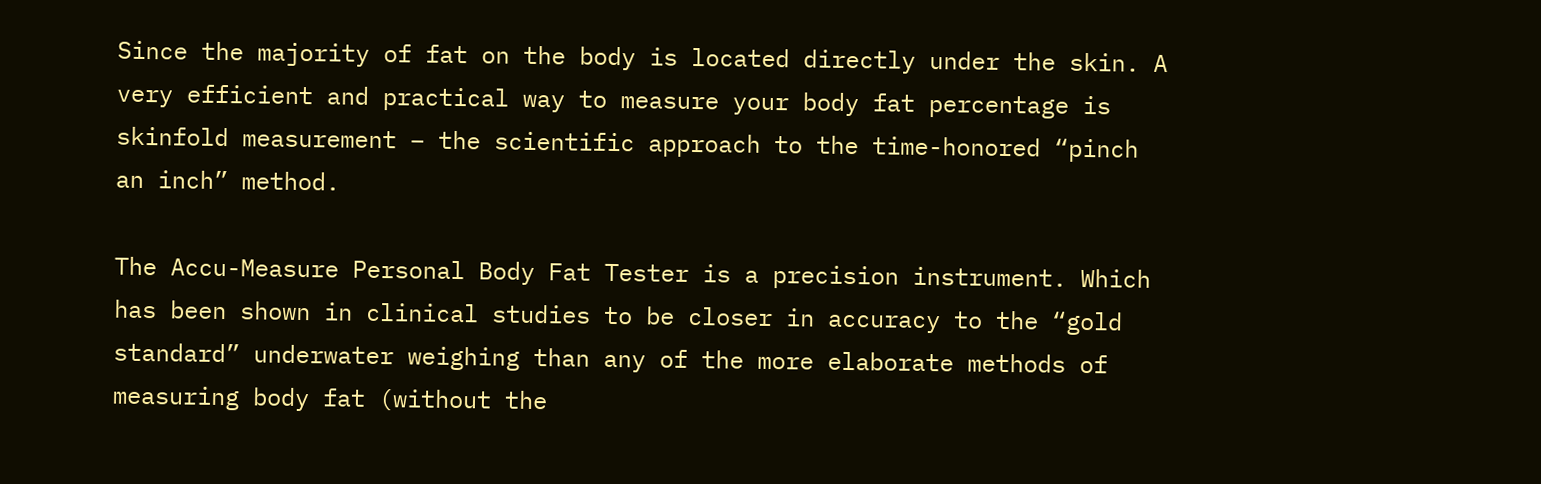Since the majority of fat on the body is located directly under the skin. A very efficient and practical way to measure your body fat percentage is skinfold measurement – the scientific approach to the time-honored “pinch an inch” method.

The Accu-Measure Personal Body Fat Tester is a precision instrument. Which has been shown in clinical studies to be closer in accuracy to the “gold standard” underwater weighing than any of the more elaborate methods of measuring body fat (without the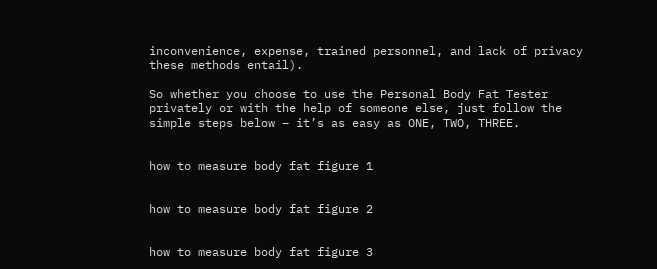inconvenience, expense, trained personnel, and lack of privacy these methods entail).

So whether you choose to use the Personal Body Fat Tester privately or with the help of someone else, just follow the simple steps below – it’s as easy as ONE, TWO, THREE.


how to measure body fat figure 1


how to measure body fat figure 2


how to measure body fat figure 3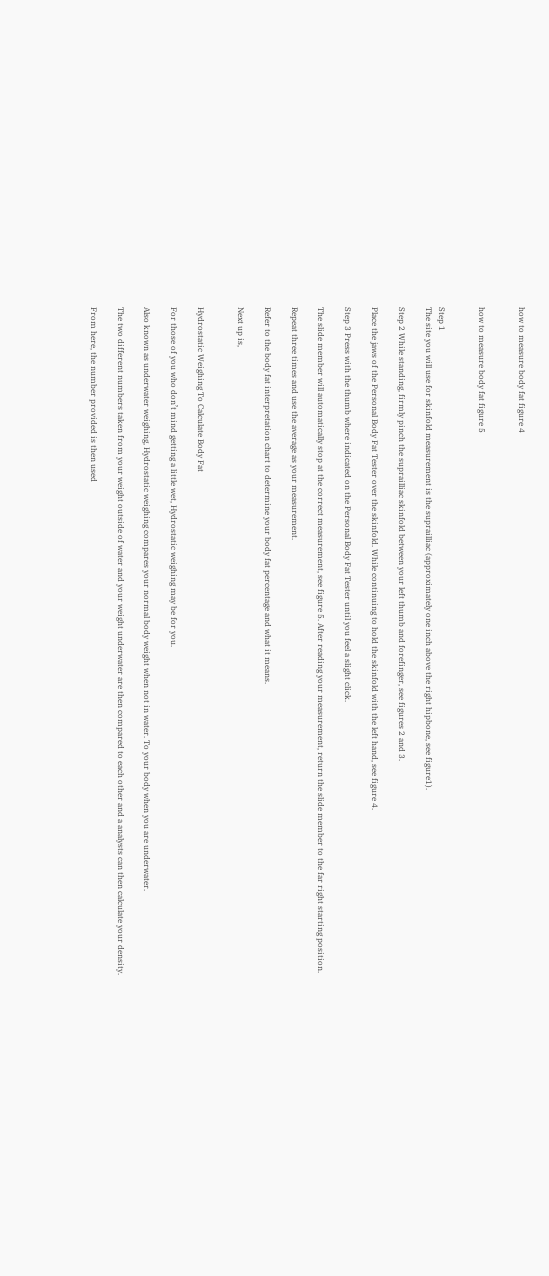how to measure body fat figure 4


how to measure body fat figure 5


Step 1
The site you will use for skinfold measurement is the suprailliac (approximately one inch above the right hipbone, see figure1).

Step 2 While standing, firmly pinch the suprailliac skinfold between your left thumb and forefinger, see figures 2 and 3.

Place the jaws of the Personal Body Fat Tester over the skinfold. While continuing to hold the skinfold with the left hand, see figure 4.

Step 3 Press with the thumb where indicated on the Personal Body Fat Tester until you feel a slight click.

The slide member will automatically stop at the correct measurement, see figure 5. After reading your measurement, return the slide member to the far right starting position.

Repeat three times and use the average as your measurement.

Refer to the body fat interpretation chart to determine your body fat percentage and what it means.

Next up is,


Hydrostatic Weighing To Calculate Body Fat

For those of you who don’t mind getting a little wet, Hydrostatic weighing may be for you.

Also known as underwater weighing, Hydrostatic weighing compares your normal body weight when not in water. To your body when you are underwater.

The two different numbers taken from your weight outside of water and your weight underwater are then compared to each other and a analysts can then calculate your density.

From here, the number provided is then used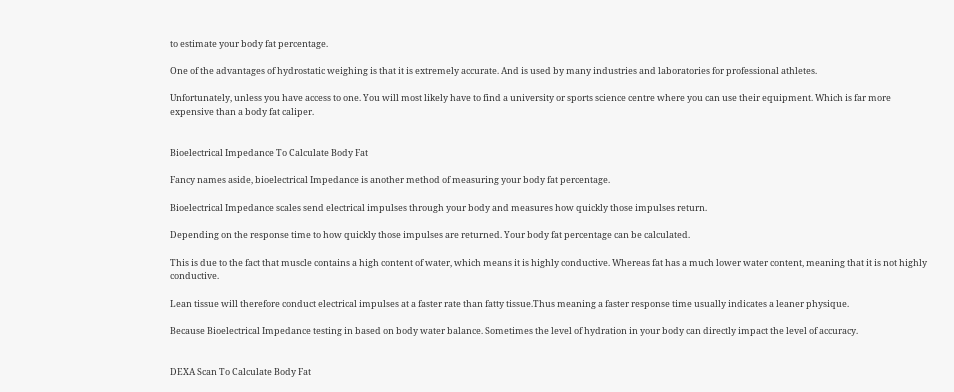to estimate your body fat percentage.

One of the advantages of hydrostatic weighing is that it is extremely accurate. And is used by many industries and laboratories for professional athletes.

Unfortunately, unless you have access to one. You will most likely have to find a university or sports science centre where you can use their equipment. Which is far more expensive than a body fat caliper.


Bioelectrical Impedance To Calculate Body Fat

Fancy names aside, bioelectrical Impedance is another method of measuring your body fat percentage.

Bioelectrical Impedance scales send electrical impulses through your body and measures how quickly those impulses return.

Depending on the response time to how quickly those impulses are returned. Your body fat percentage can be calculated.

This is due to the fact that muscle contains a high content of water, which means it is highly conductive. Whereas fat has a much lower water content, meaning that it is not highly conductive.

Lean tissue will therefore conduct electrical impulses at a faster rate than fatty tissue.Thus meaning a faster response time usually indicates a leaner physique.

Because Bioelectrical Impedance testing in based on body water balance. Sometimes the level of hydration in your body can directly impact the level of accuracy.


DEXA Scan To Calculate Body Fat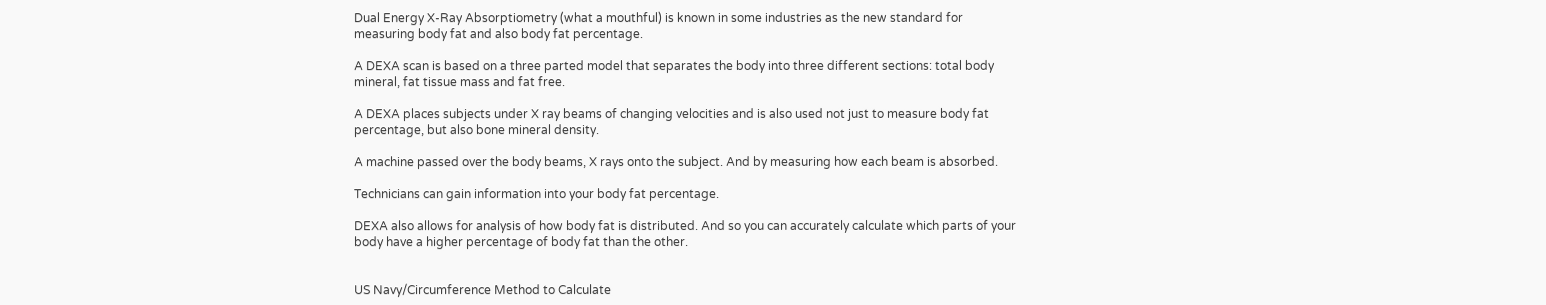Dual Energy X-Ray Absorptiometry (what a mouthful) is known in some industries as the new standard for measuring body fat and also body fat percentage.

A DEXA scan is based on a three parted model that separates the body into three different sections: total body mineral, fat tissue mass and fat free.

A DEXA places subjects under X ray beams of changing velocities and is also used not just to measure body fat percentage, but also bone mineral density.

A machine passed over the body beams, X rays onto the subject. And by measuring how each beam is absorbed.

Technicians can gain information into your body fat percentage.

DEXA also allows for analysis of how body fat is distributed. And so you can accurately calculate which parts of your body have a higher percentage of body fat than the other.


US Navy/Circumference Method to Calculate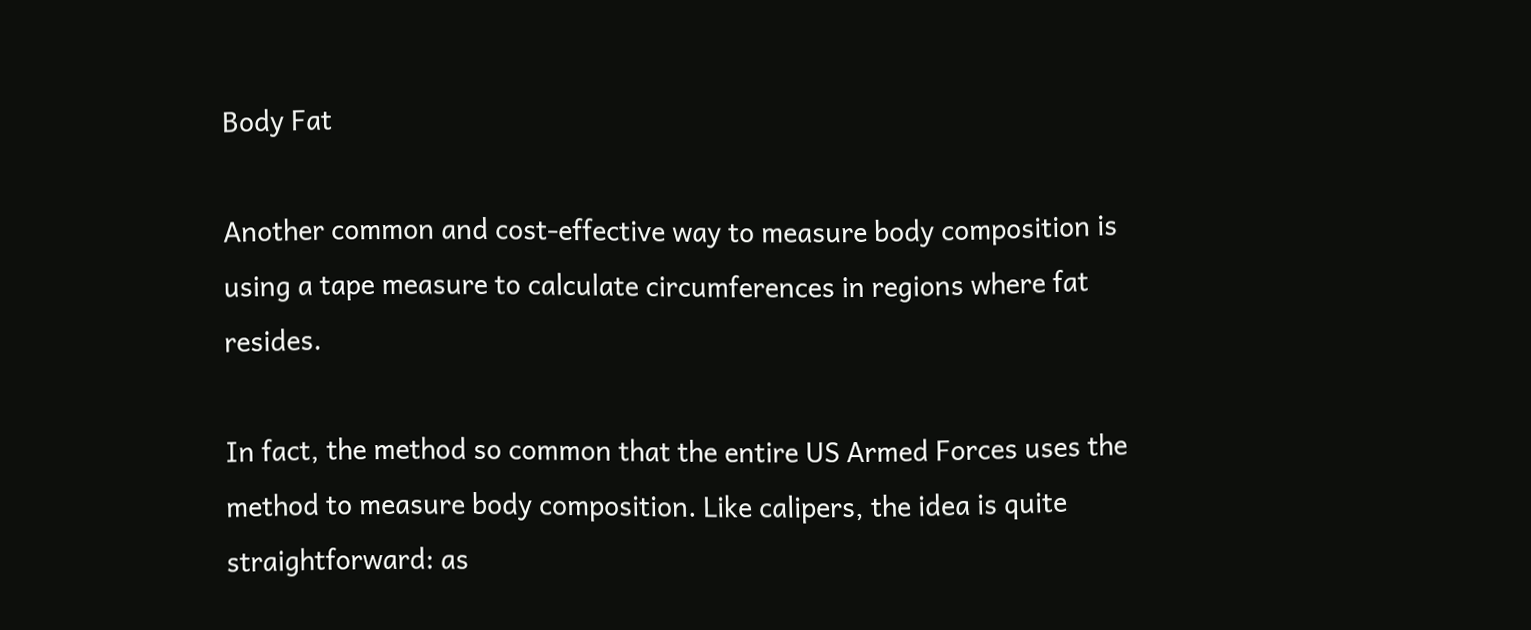Body Fat

Another common and cost-effective way to measure body composition is using a tape measure to calculate circumferences in regions where fat resides.

In fact, the method so common that the entire US Armed Forces uses the method to measure body composition. Like calipers, the idea is quite straightforward: as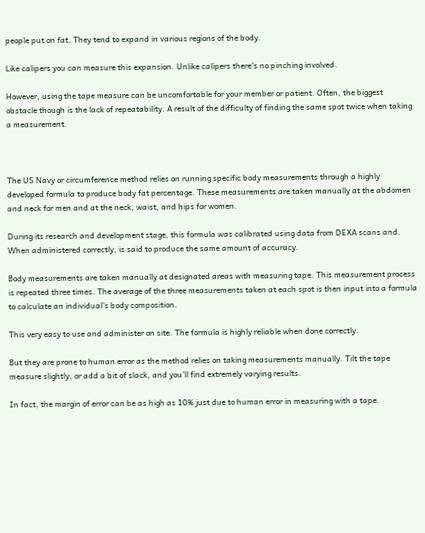people put on fat. They tend to expand in various regions of the body.

Like calipers you can measure this expansion. Unlike calipers there’s no pinching involved.

However, using the tape measure can be uncomfortable for your member or patient. Often, the biggest obstacle though is the lack of repeatability. A result of the difficulty of finding the same spot twice when taking a measurement.



The US Navy or circumference method relies on running specific body measurements through a highly developed formula to produce body fat percentage. These measurements are taken manually at the abdomen and neck for men and at the neck, waist, and hips for women.

During its research and development stage, this formula was calibrated using data from DEXA scans and. When administered correctly, is said to produce the same amount of accuracy.

Body measurements are taken manually at designated areas with measuring tape. This measurement process is repeated three times. The average of the three measurements taken at each spot is then input into a formula to calculate an individual’s body composition.

This very easy to use and administer on site. The formula is highly reliable when done correctly.

But they are prone to human error as the method relies on taking measurements manually. Tilt the tape measure slightly, or add a bit of slack, and you’ll find extremely varying results.

In fact, the margin of error can be as high as 10% just due to human error in measuring with a tape.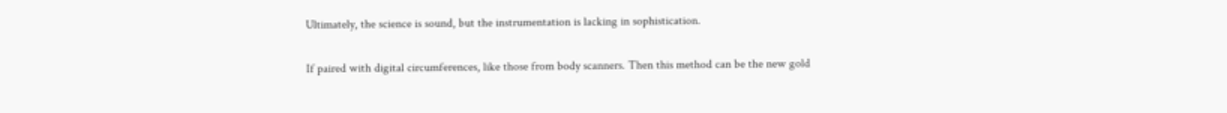Ultimately, the science is sound, but the instrumentation is lacking in sophistication.

If paired with digital circumferences, like those from body scanners. Then this method can be the new gold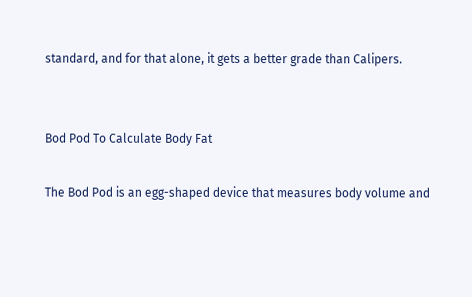standard, and for that alone, it gets a better grade than Calipers.


Bod Pod To Calculate Body Fat

The Bod Pod is an egg-shaped device that measures body volume and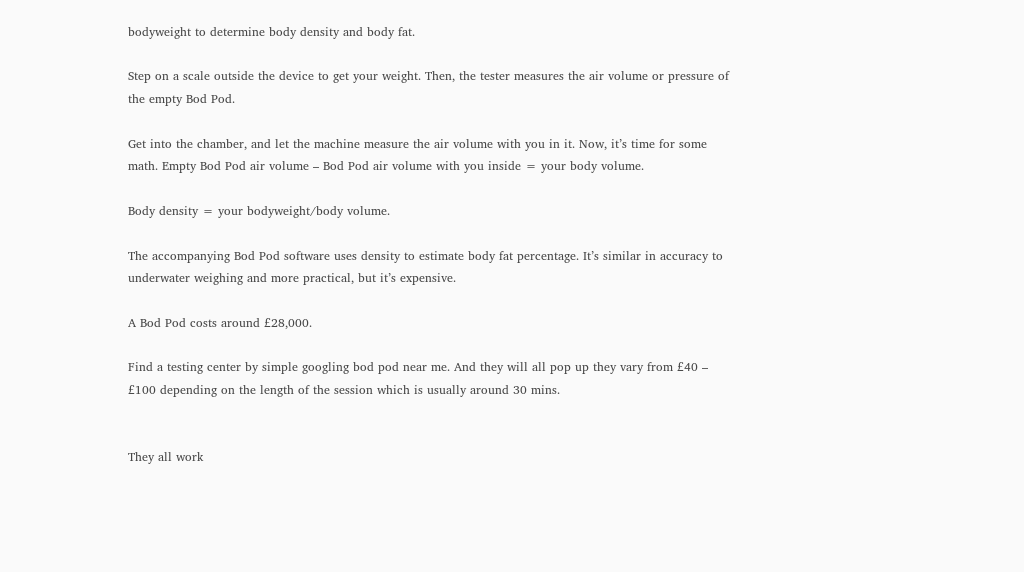bodyweight to determine body density and body fat.

Step on a scale outside the device to get your weight. Then, the tester measures the air volume or pressure of the empty Bod Pod.

Get into the chamber, and let the machine measure the air volume with you in it. Now, it’s time for some math. Empty Bod Pod air volume – Bod Pod air volume with you inside = your body volume.

Body density = your bodyweight/body volume.

The accompanying Bod Pod software uses density to estimate body fat percentage. It’s similar in accuracy to underwater weighing and more practical, but it’s expensive.

A Bod Pod costs around £28,000.

Find a testing center by simple googling bod pod near me. And they will all pop up they vary from £40 – £100 depending on the length of the session which is usually around 30 mins.


They all work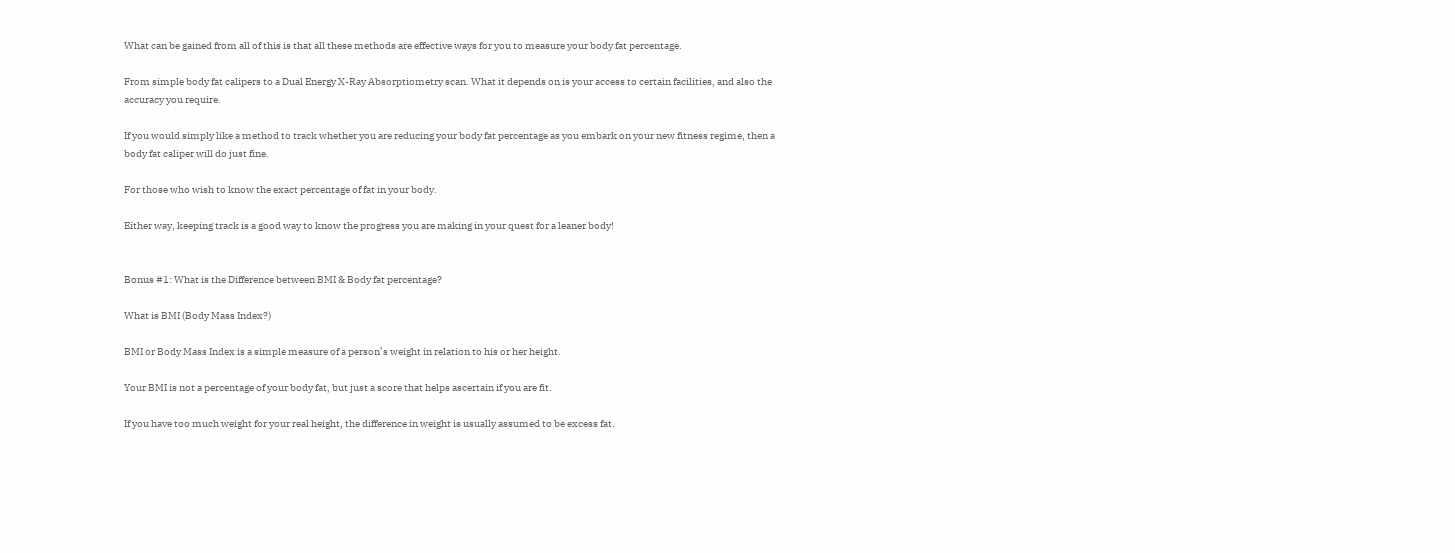What can be gained from all of this is that all these methods are effective ways for you to measure your body fat percentage.

From simple body fat calipers to a Dual Energy X-Ray Absorptiometry scan. What it depends on is your access to certain facilities, and also the accuracy you require.

If you would simply like a method to track whether you are reducing your body fat percentage as you embark on your new fitness regime, then a body fat caliper will do just fine.

For those who wish to know the exact percentage of fat in your body.

Either way, keeping track is a good way to know the progress you are making in your quest for a leaner body!


Bonus #1: What is the Difference between BMI & Body fat percentage?

What is BMI (Body Mass Index?)

BMI or Body Mass Index is a simple measure of a person’s weight in relation to his or her height.

Your BMI is not a percentage of your body fat, but just a score that helps ascertain if you are fit.

If you have too much weight for your real height, the difference in weight is usually assumed to be excess fat.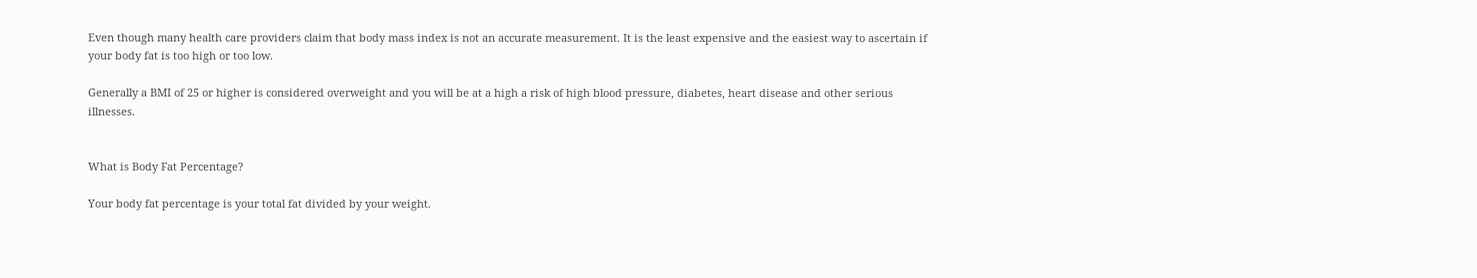Even though many health care providers claim that body mass index is not an accurate measurement. It is the least expensive and the easiest way to ascertain if your body fat is too high or too low.

Generally a BMI of 25 or higher is considered overweight and you will be at a high a risk of high blood pressure, diabetes, heart disease and other serious illnesses.


What is Body Fat Percentage?

Your body fat percentage is your total fat divided by your weight.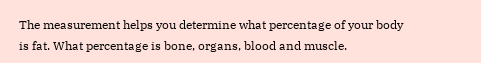The measurement helps you determine what percentage of your body is fat. What percentage is bone, organs, blood and muscle.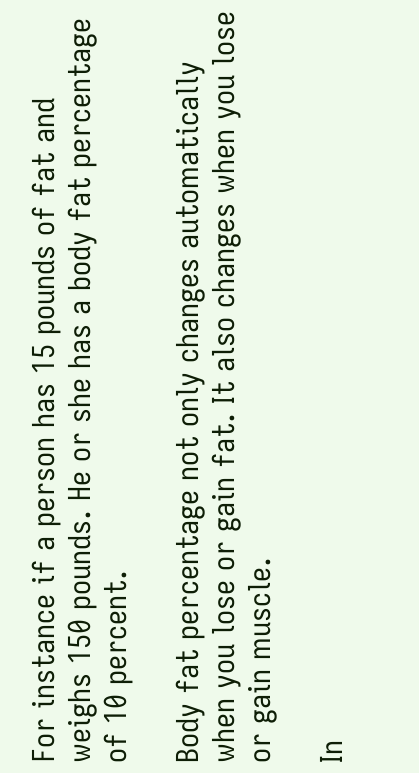For instance if a person has 15 pounds of fat and weighs 150 pounds. He or she has a body fat percentage of 10 percent.

Body fat percentage not only changes automatically when you lose or gain fat. It also changes when you lose or gain muscle.

In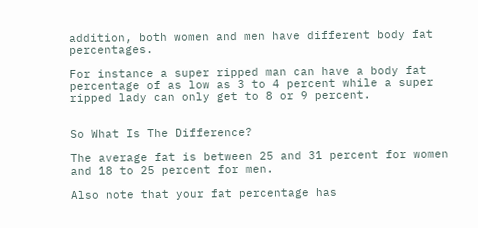addition, both women and men have different body fat percentages.

For instance a super ripped man can have a body fat percentage of as low as 3 to 4 percent while a super ripped lady can only get to 8 or 9 percent.


So What Is The Difference?

The average fat is between 25 and 31 percent for women and 18 to 25 percent for men.

Also note that your fat percentage has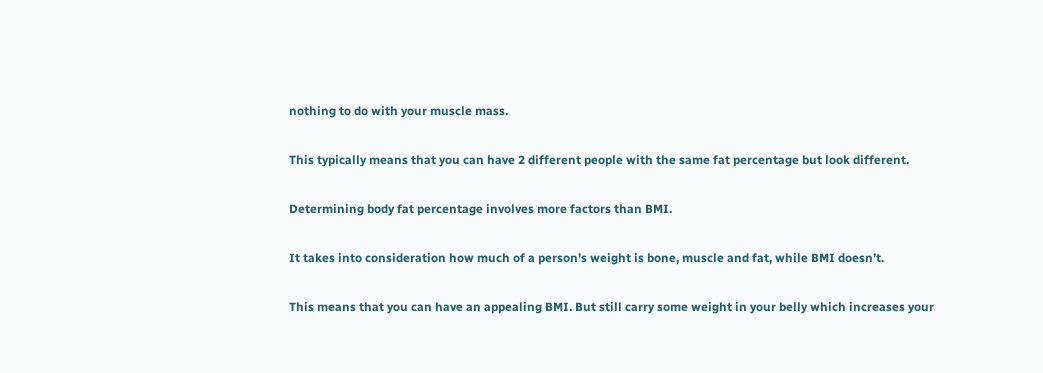nothing to do with your muscle mass.

This typically means that you can have 2 different people with the same fat percentage but look different.

Determining body fat percentage involves more factors than BMI.

It takes into consideration how much of a person’s weight is bone, muscle and fat, while BMI doesn’t.

This means that you can have an appealing BMI. But still carry some weight in your belly which increases your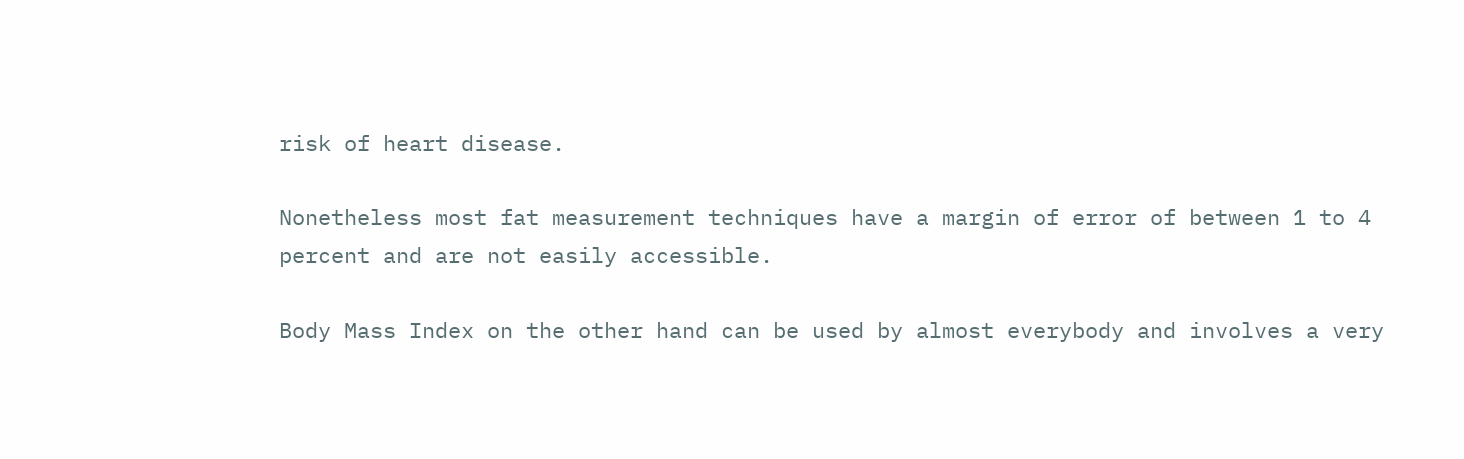risk of heart disease.

Nonetheless most fat measurement techniques have a margin of error of between 1 to 4 percent and are not easily accessible.

Body Mass Index on the other hand can be used by almost everybody and involves a very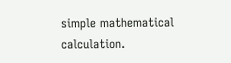simple mathematical calculation.